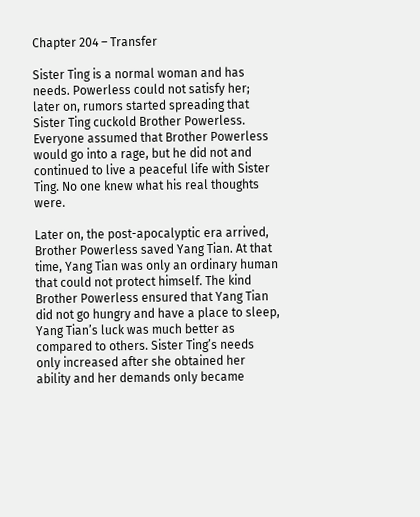Chapter 204 – Transfer

Sister Ting is a normal woman and has needs. Powerless could not satisfy her; later on, rumors started spreading that Sister Ting cuckold Brother Powerless. Everyone assumed that Brother Powerless would go into a rage, but he did not and continued to live a peaceful life with Sister Ting. No one knew what his real thoughts were.

Later on, the post-apocalyptic era arrived, Brother Powerless saved Yang Tian. At that time, Yang Tian was only an ordinary human that could not protect himself. The kind Brother Powerless ensured that Yang Tian did not go hungry and have a place to sleep, Yang Tian’s luck was much better as compared to others. Sister Ting’s needs only increased after she obtained her ability and her demands only became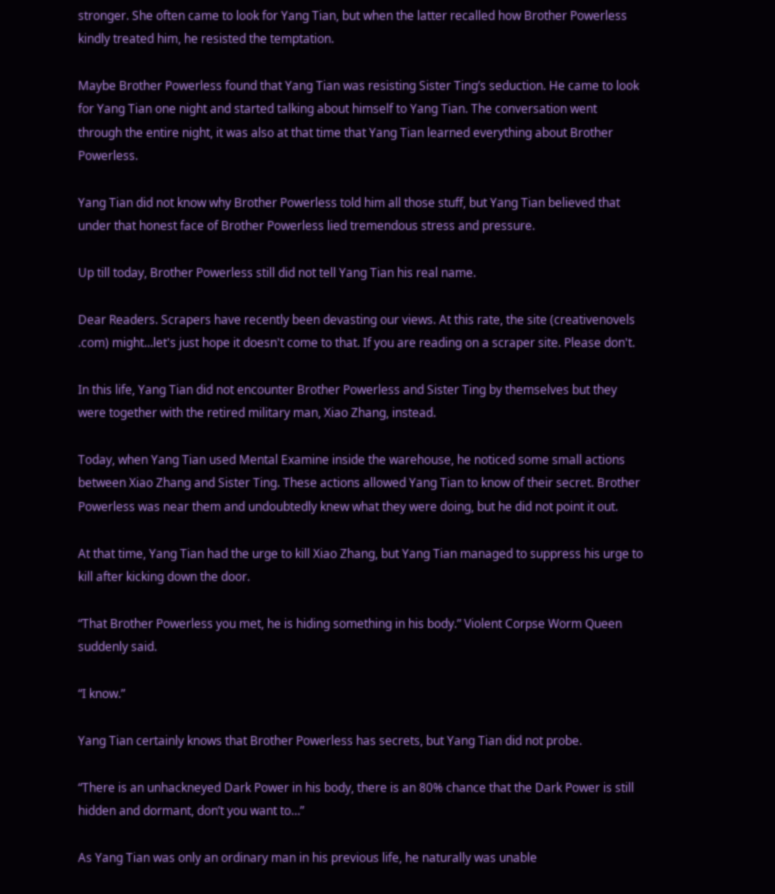stronger. She often came to look for Yang Tian, but when the latter recalled how Brother Powerless kindly treated him, he resisted the temptation.

Maybe Brother Powerless found that Yang Tian was resisting Sister Ting’s seduction. He came to look for Yang Tian one night and started talking about himself to Yang Tian. The conversation went through the entire night, it was also at that time that Yang Tian learned everything about Brother Powerless.

Yang Tian did not know why Brother Powerless told him all those stuff, but Yang Tian believed that under that honest face of Brother Powerless lied tremendous stress and pressure.

Up till today, Brother Powerless still did not tell Yang Tian his real name.

Dear Readers. Scrapers have recently been devasting our views. At this rate, the site (creativenovels .com) might...let's just hope it doesn't come to that. If you are reading on a scraper site. Please don't.

In this life, Yang Tian did not encounter Brother Powerless and Sister Ting by themselves but they were together with the retired military man, Xiao Zhang, instead.

Today, when Yang Tian used Mental Examine inside the warehouse, he noticed some small actions between Xiao Zhang and Sister Ting. These actions allowed Yang Tian to know of their secret. Brother Powerless was near them and undoubtedly knew what they were doing, but he did not point it out.

At that time, Yang Tian had the urge to kill Xiao Zhang, but Yang Tian managed to suppress his urge to kill after kicking down the door.

“That Brother Powerless you met, he is hiding something in his body.” Violent Corpse Worm Queen suddenly said.

“I know.”

Yang Tian certainly knows that Brother Powerless has secrets, but Yang Tian did not probe.

“There is an unhackneyed Dark Power in his body, there is an 80% chance that the Dark Power is still hidden and dormant, don’t you want to…”

As Yang Tian was only an ordinary man in his previous life, he naturally was unable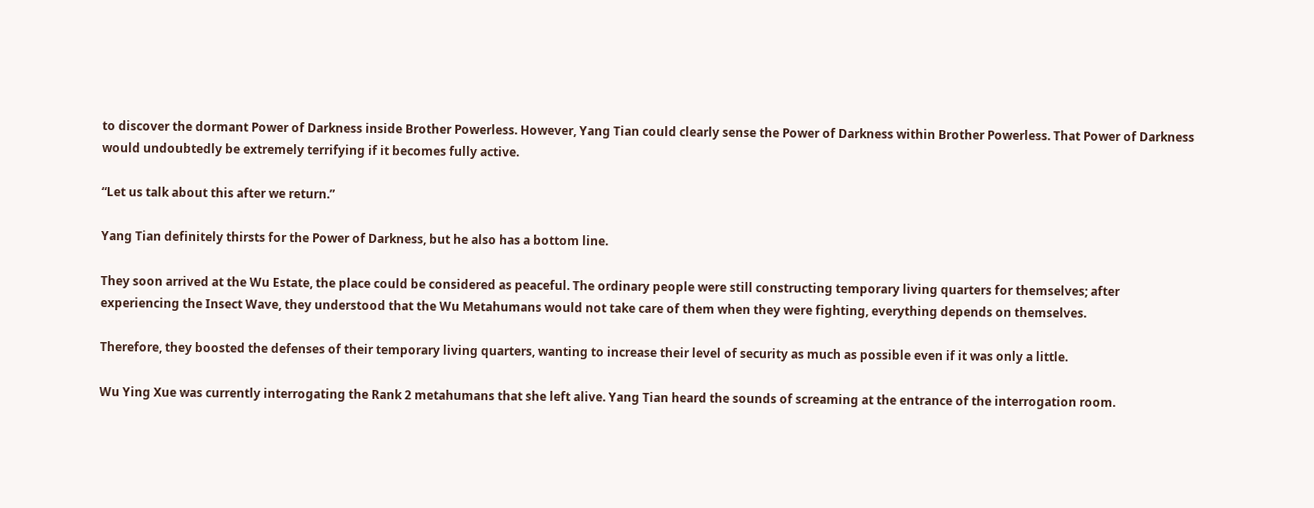to discover the dormant Power of Darkness inside Brother Powerless. However, Yang Tian could clearly sense the Power of Darkness within Brother Powerless. That Power of Darkness would undoubtedly be extremely terrifying if it becomes fully active.

“Let us talk about this after we return.”

Yang Tian definitely thirsts for the Power of Darkness, but he also has a bottom line.

They soon arrived at the Wu Estate, the place could be considered as peaceful. The ordinary people were still constructing temporary living quarters for themselves; after experiencing the Insect Wave, they understood that the Wu Metahumans would not take care of them when they were fighting, everything depends on themselves.

Therefore, they boosted the defenses of their temporary living quarters, wanting to increase their level of security as much as possible even if it was only a little.

Wu Ying Xue was currently interrogating the Rank 2 metahumans that she left alive. Yang Tian heard the sounds of screaming at the entrance of the interrogation room.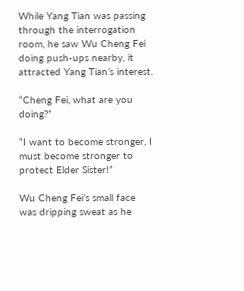While Yang Tian was passing through the interrogation room, he saw Wu Cheng Fei doing push-ups nearby, it attracted Yang Tian’s interest.

“Cheng Fei, what are you doing?”

“I want to become stronger, I must become stronger to protect Elder Sister!”

Wu Cheng Fei’s small face was dripping sweat as he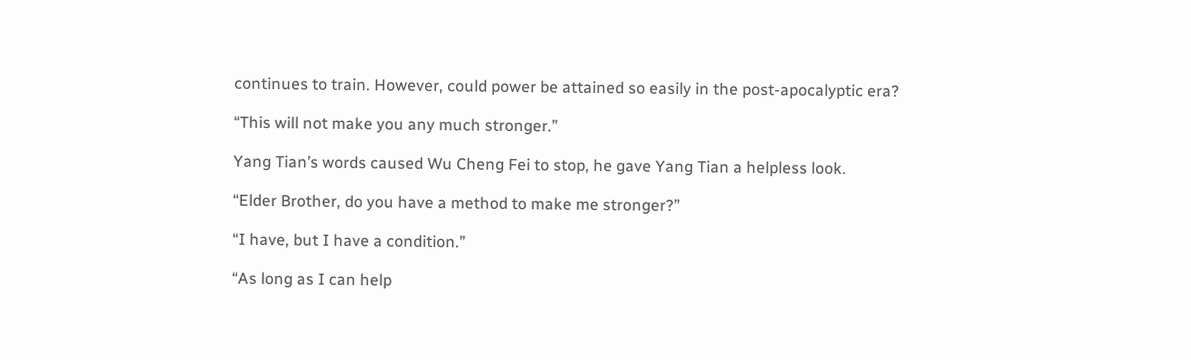continues to train. However, could power be attained so easily in the post-apocalyptic era?

“This will not make you any much stronger.”

Yang Tian’s words caused Wu Cheng Fei to stop, he gave Yang Tian a helpless look.

“Elder Brother, do you have a method to make me stronger?”

“I have, but I have a condition.”

“As long as I can help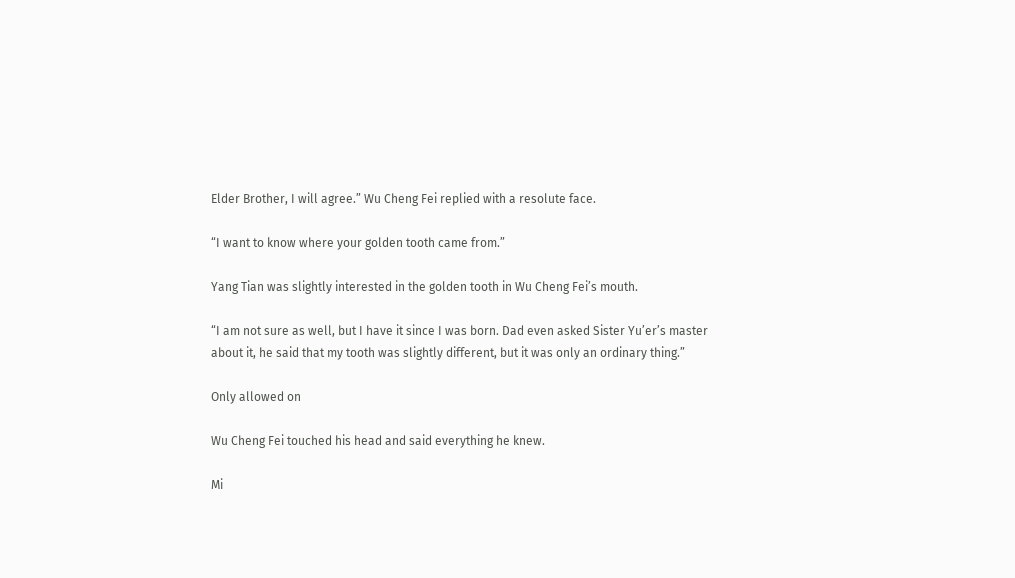Elder Brother, I will agree.” Wu Cheng Fei replied with a resolute face.

“I want to know where your golden tooth came from.”

Yang Tian was slightly interested in the golden tooth in Wu Cheng Fei’s mouth.

“I am not sure as well, but I have it since I was born. Dad even asked Sister Yu’er’s master about it, he said that my tooth was slightly different, but it was only an ordinary thing.”

Only allowed on

Wu Cheng Fei touched his head and said everything he knew.

Mi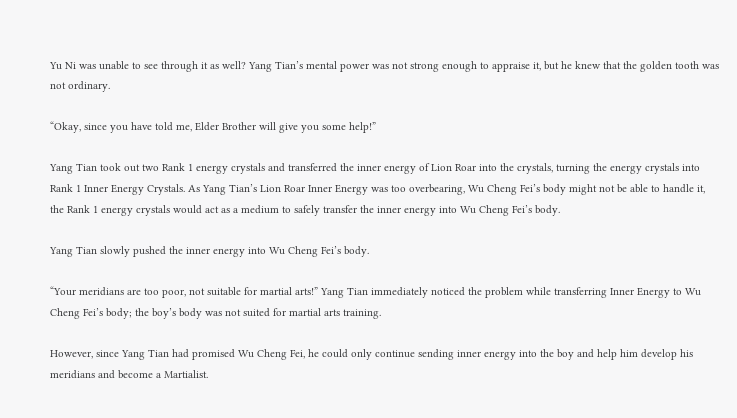Yu Ni was unable to see through it as well? Yang Tian’s mental power was not strong enough to appraise it, but he knew that the golden tooth was not ordinary.

“Okay, since you have told me, Elder Brother will give you some help!”

Yang Tian took out two Rank 1 energy crystals and transferred the inner energy of Lion Roar into the crystals, turning the energy crystals into Rank 1 Inner Energy Crystals. As Yang Tian’s Lion Roar Inner Energy was too overbearing, Wu Cheng Fei’s body might not be able to handle it, the Rank 1 energy crystals would act as a medium to safely transfer the inner energy into Wu Cheng Fei’s body.

Yang Tian slowly pushed the inner energy into Wu Cheng Fei’s body.

“Your meridians are too poor, not suitable for martial arts!” Yang Tian immediately noticed the problem while transferring Inner Energy to Wu Cheng Fei’s body; the boy’s body was not suited for martial arts training.

However, since Yang Tian had promised Wu Cheng Fei, he could only continue sending inner energy into the boy and help him develop his meridians and become a Martialist.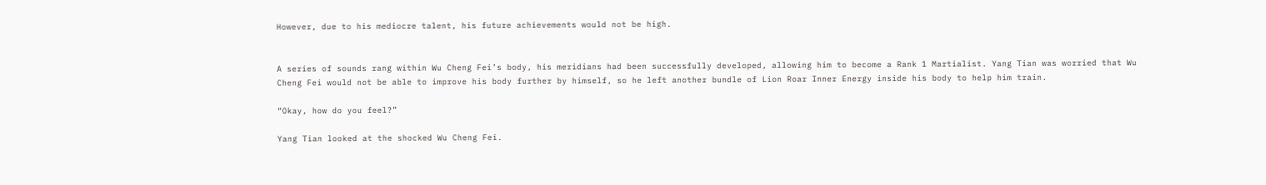However, due to his mediocre talent, his future achievements would not be high.


A series of sounds rang within Wu Cheng Fei’s body, his meridians had been successfully developed, allowing him to become a Rank 1 Martialist. Yang Tian was worried that Wu Cheng Fei would not be able to improve his body further by himself, so he left another bundle of Lion Roar Inner Energy inside his body to help him train.

“Okay, how do you feel?”

Yang Tian looked at the shocked Wu Cheng Fei.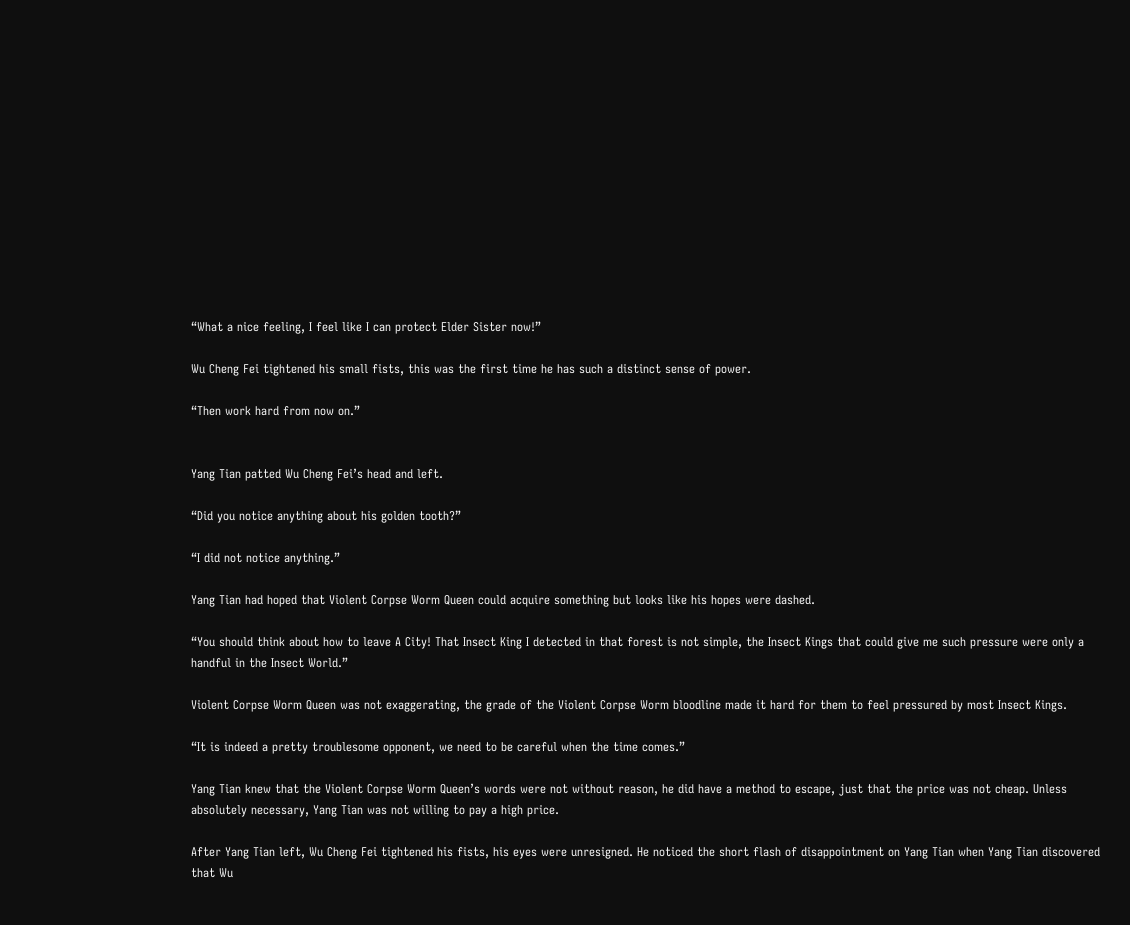“What a nice feeling, I feel like I can protect Elder Sister now!”

Wu Cheng Fei tightened his small fists, this was the first time he has such a distinct sense of power.

“Then work hard from now on.”


Yang Tian patted Wu Cheng Fei’s head and left.

“Did you notice anything about his golden tooth?”

“I did not notice anything.”

Yang Tian had hoped that Violent Corpse Worm Queen could acquire something but looks like his hopes were dashed.

“You should think about how to leave A City! That Insect King I detected in that forest is not simple, the Insect Kings that could give me such pressure were only a handful in the Insect World.”

Violent Corpse Worm Queen was not exaggerating, the grade of the Violent Corpse Worm bloodline made it hard for them to feel pressured by most Insect Kings.

“It is indeed a pretty troublesome opponent, we need to be careful when the time comes.”

Yang Tian knew that the Violent Corpse Worm Queen’s words were not without reason, he did have a method to escape, just that the price was not cheap. Unless absolutely necessary, Yang Tian was not willing to pay a high price.

After Yang Tian left, Wu Cheng Fei tightened his fists, his eyes were unresigned. He noticed the short flash of disappointment on Yang Tian when Yang Tian discovered that Wu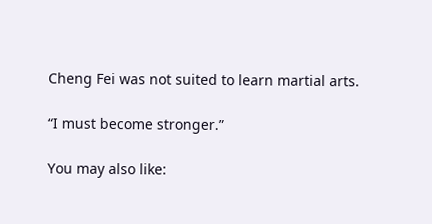Cheng Fei was not suited to learn martial arts.

“I must become stronger.”

You may also like: